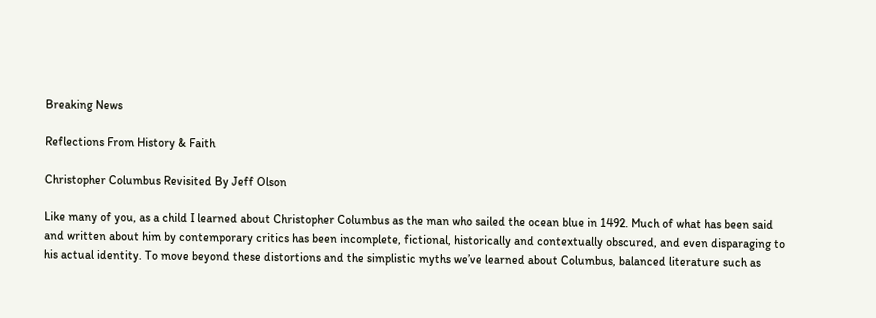Breaking News

Reflections From History & Faith

Christopher Columbus Revisited By Jeff Olson

Like many of you, as a child I learned about Christopher Columbus as the man who sailed the ocean blue in 1492. Much of what has been said and written about him by contemporary critics has been incomplete, fictional, historically and contextually obscured, and even disparaging to his actual identity. To move beyond these distortions and the simplistic myths we’ve learned about Columbus, balanced literature such as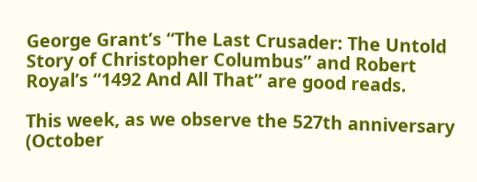George Grant’s “The Last Crusader: The Untold Story of Christopher Columbus” and Robert Royal’s “1492 And All That” are good reads.

This week, as we observe the 527th anniversary (October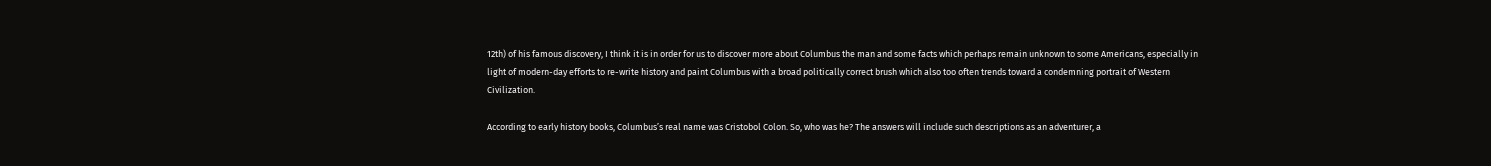12th) of his famous discovery, I think it is in order for us to discover more about Columbus the man and some facts which perhaps remain unknown to some Americans, especially in light of modern-day efforts to re-write history and paint Columbus with a broad politically correct brush which also too often trends toward a condemning portrait of Western Civilization.

According to early history books, Columbus’s real name was Cristobol Colon. So, who was he? The answers will include such descriptions as an adventurer, a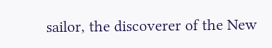sailor, the discoverer of the New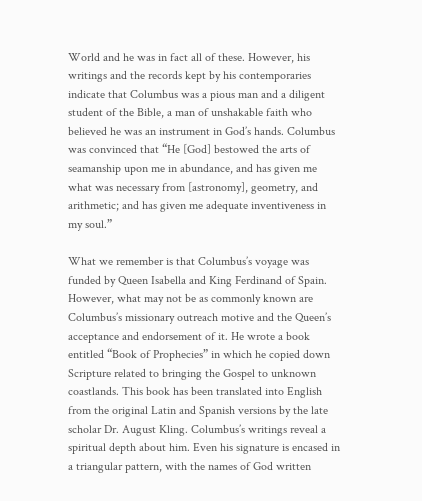World and he was in fact all of these. However, his writings and the records kept by his contemporaries indicate that Columbus was a pious man and a diligent student of the Bible, a man of unshakable faith who believed he was an instrument in God’s hands. Columbus was convinced that “He [God] bestowed the arts of seamanship upon me in abundance, and has given me what was necessary from [astronomy], geometry, and arithmetic; and has given me adequate inventiveness in my soul.”

What we remember is that Columbus’s voyage was funded by Queen Isabella and King Ferdinand of Spain. However, what may not be as commonly known are Columbus’s missionary outreach motive and the Queen’s acceptance and endorsement of it. He wrote a book entitled “Book of Prophecies” in which he copied down Scripture related to bringing the Gospel to unknown coastlands. This book has been translated into English from the original Latin and Spanish versions by the late scholar Dr. August Kling. Columbus’s writings reveal a spiritual depth about him. Even his signature is encased in a triangular pattern, with the names of God written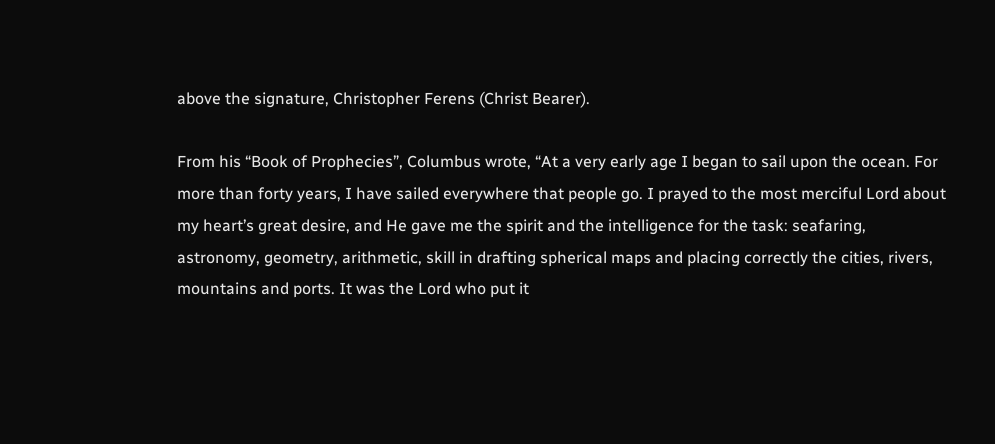above the signature, Christopher Ferens (Christ Bearer).

From his “Book of Prophecies”, Columbus wrote, “At a very early age I began to sail upon the ocean. For more than forty years, I have sailed everywhere that people go. I prayed to the most merciful Lord about my heart’s great desire, and He gave me the spirit and the intelligence for the task: seafaring, astronomy, geometry, arithmetic, skill in drafting spherical maps and placing correctly the cities, rivers, mountains and ports. It was the Lord who put it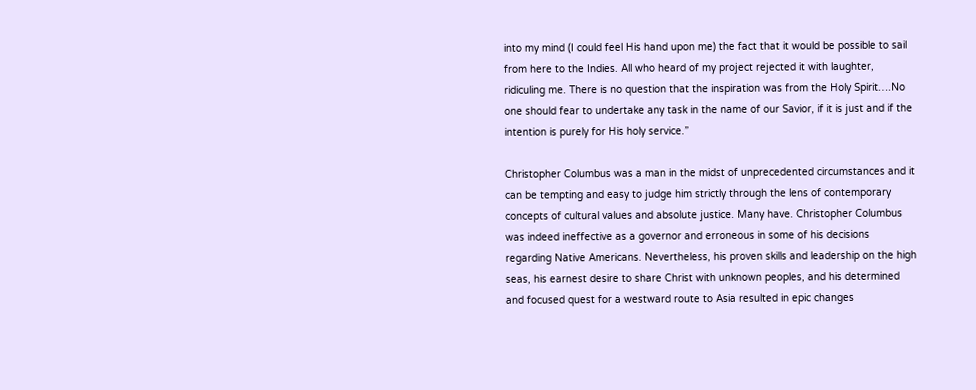into my mind (I could feel His hand upon me) the fact that it would be possible to sail from here to the Indies. All who heard of my project rejected it with laughter, ridiculing me. There is no question that the inspiration was from the Holy Spirit….No one should fear to undertake any task in the name of our Savior, if it is just and if the intention is purely for His holy service.”

Christopher Columbus was a man in the midst of unprecedented circumstances and it can be tempting and easy to judge him strictly through the lens of contemporary concepts of cultural values and absolute justice. Many have. Christopher Columbus was indeed ineffective as a governor and erroneous in some of his decisions regarding Native Americans. Nevertheless, his proven skills and leadership on the high seas, his earnest desire to share Christ with unknown peoples, and his determined and focused quest for a westward route to Asia resulted in epic changes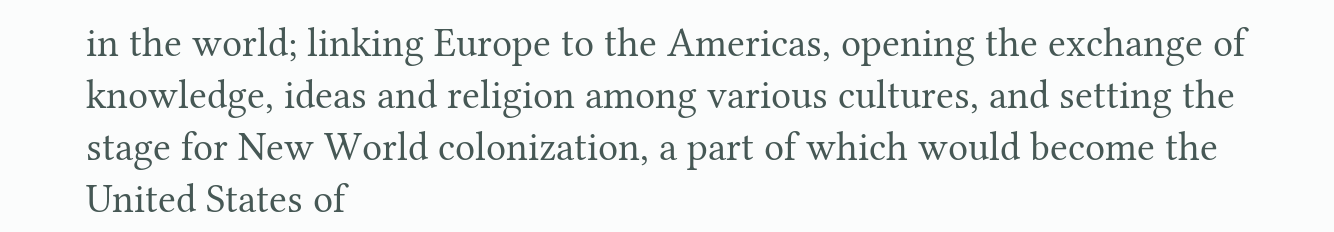in the world; linking Europe to the Americas, opening the exchange of knowledge, ideas and religion among various cultures, and setting the stage for New World colonization, a part of which would become the United States of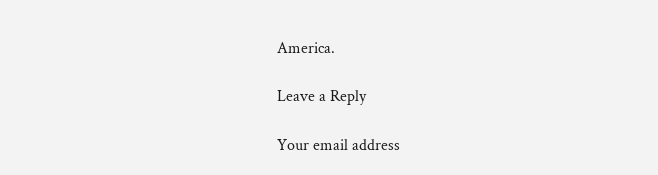America.

Leave a Reply

Your email address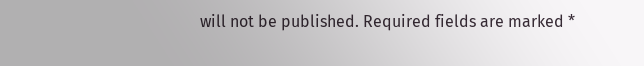will not be published. Required fields are marked *